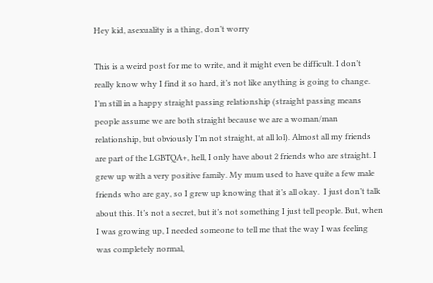Hey kid, asexuality is a thing, don’t worry

This is a weird post for me to write, and it might even be difficult. I don’t really know why I find it so hard, it’s not like anything is going to change. I’m still in a happy straight passing relationship (straight passing means people assume we are both straight because we are a woman/man relationship, but obviously I’m not straight, at all lol). Almost all my friends are part of the LGBTQA+, hell, I only have about 2 friends who are straight. I grew up with a very positive family. My mum used to have quite a few male friends who are gay, so I grew up knowing that it’s all okay.  I just don’t talk about this. It’s not a secret, but it’s not something I just tell people. But, when I was growing up, I needed someone to tell me that the way I was feeling was completely normal,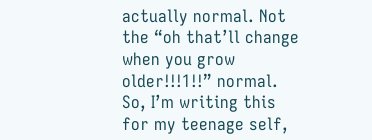actually normal. Not the “oh that’ll change when you grow older!!!1!!” normal. So, I’m writing this for my teenage self,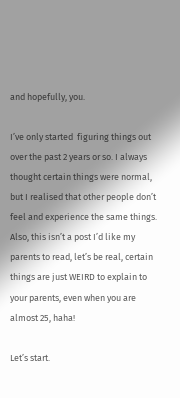and hopefully, you.

I’ve only started  figuring things out over the past 2 years or so. I always thought certain things were normal, but I realised that other people don’t feel and experience the same things. Also, this isn’t a post I’d like my parents to read, let’s be real, certain things are just WEIRD to explain to your parents, even when you are almost 25, haha!

Let’s start.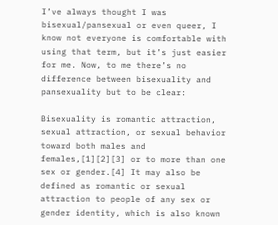I’ve always thought I was bisexual/pansexual or even queer, I know not everyone is comfortable with using that term, but it’s just easier for me. Now, to me there’s no difference between bisexuality and pansexuality but to be clear:

Bisexuality is romantic attraction, sexual attraction, or sexual behavior toward both males and females,[1][2][3] or to more than one sex or gender.[4] It may also be defined as romantic or sexual attraction to people of any sex or gender identity, which is also known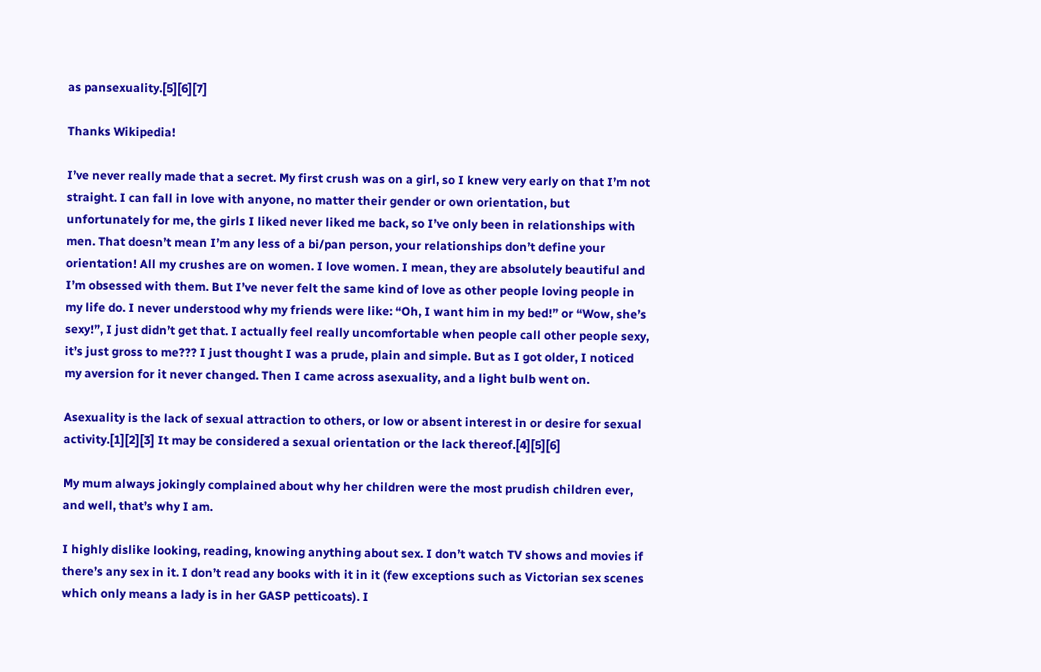as pansexuality.[5][6][7]

Thanks Wikipedia!

I’ve never really made that a secret. My first crush was on a girl, so I knew very early on that I’m not straight. I can fall in love with anyone, no matter their gender or own orientation, but unfortunately for me, the girls I liked never liked me back, so I’ve only been in relationships with men. That doesn’t mean I’m any less of a bi/pan person, your relationships don’t define your orientation! All my crushes are on women. I love women. I mean, they are absolutely beautiful and I’m obsessed with them. But I’ve never felt the same kind of love as other people loving people in my life do. I never understood why my friends were like: “Oh, I want him in my bed!” or “Wow, she’s sexy!”, I just didn’t get that. I actually feel really uncomfortable when people call other people sexy, it’s just gross to me??? I just thought I was a prude, plain and simple. But as I got older, I noticed my aversion for it never changed. Then I came across asexuality, and a light bulb went on.

Asexuality is the lack of sexual attraction to others, or low or absent interest in or desire for sexual activity.[1][2][3] It may be considered a sexual orientation or the lack thereof.[4][5][6]

My mum always jokingly complained about why her children were the most prudish children ever, and well, that’s why I am.

I highly dislike looking, reading, knowing anything about sex. I don’t watch TV shows and movies if there’s any sex in it. I don’t read any books with it in it (few exceptions such as Victorian sex scenes which only means a lady is in her GASP petticoats). I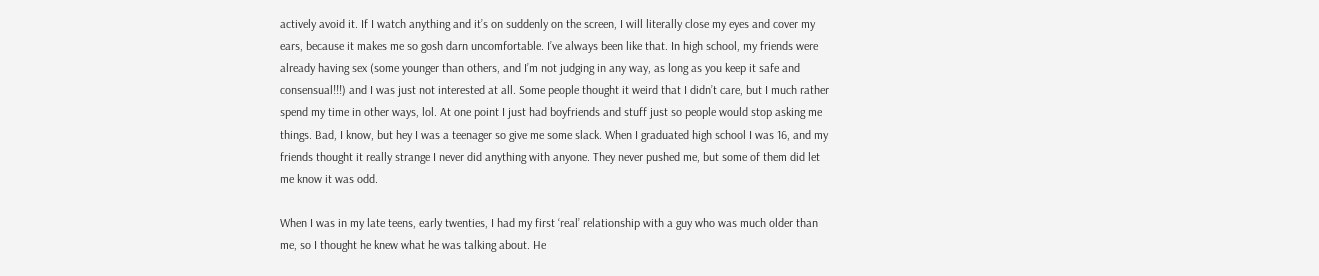actively avoid it. If I watch anything and it’s on suddenly on the screen, I will literally close my eyes and cover my ears, because it makes me so gosh darn uncomfortable. I’ve always been like that. In high school, my friends were already having sex (some younger than others, and I’m not judging in any way, as long as you keep it safe and consensual!!!) and I was just not interested at all. Some people thought it weird that I didn’t care, but I much rather spend my time in other ways, lol. At one point I just had boyfriends and stuff just so people would stop asking me things. Bad, I know, but hey I was a teenager so give me some slack. When I graduated high school I was 16, and my friends thought it really strange I never did anything with anyone. They never pushed me, but some of them did let me know it was odd.

When I was in my late teens, early twenties, I had my first ‘real’ relationship with a guy who was much older than me, so I thought he knew what he was talking about. He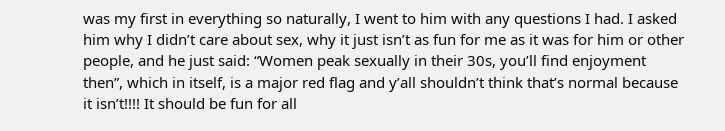was my first in everything so naturally, I went to him with any questions I had. I asked him why I didn’t care about sex, why it just isn’t as fun for me as it was for him or other people, and he just said: “Women peak sexually in their 30s, you’ll find enjoyment then”, which in itself, is a major red flag and y’all shouldn’t think that’s normal because it isn’t!!!! It should be fun for all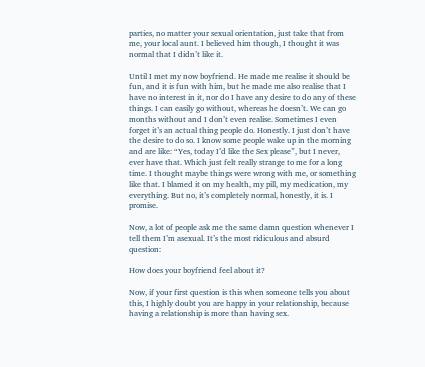parties, no matter your sexual orientation, just take that from me, your local aunt. I believed him though, I thought it was normal that I didn’t like it.

Until I met my now boyfriend. He made me realise it should be fun, and it is fun with him, but he made me also realise that I have no interest in it, nor do I have any desire to do any of these things. I can easily go without, whereas he doesn’t. We can go months without and I don’t even realise. Sometimes I even forget it’s an actual thing people do. Honestly. I just don’t have the desire to do so. I know some people wake up in the morning and are like: “Yes, today I’d like the Sex please”, but I never, ever have that. Which just felt really strange to me for a long time. I thought maybe things were wrong with me, or something like that. I blamed it on my health, my pill, my medication, my everything. But no, it’s completely normal, honestly, it is. I promise.

Now, a lot of people ask me the same damn question whenever I tell them I’m asexual. It’s the most ridiculous and absurd question:

How does your boyfriend feel about it?

Now, if your first question is this when someone tells you about this, I highly doubt you are happy in your relationship, because having a relationship is more than having sex.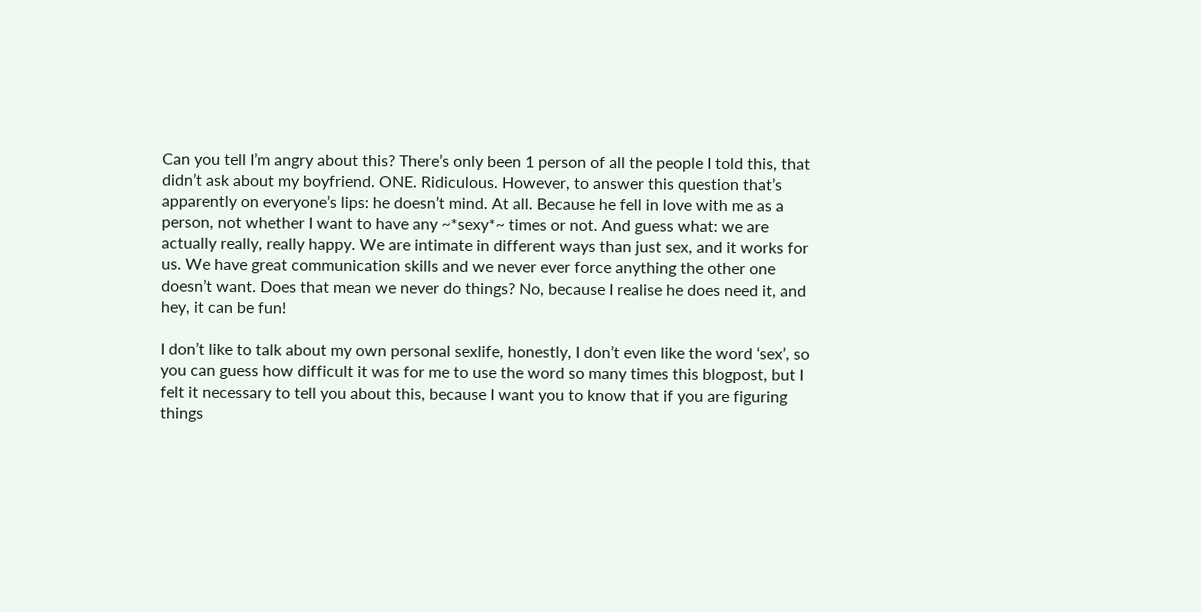Can you tell I’m angry about this? There’s only been 1 person of all the people I told this, that didn’t ask about my boyfriend. ONE. Ridiculous. However, to answer this question that’s apparently on everyone’s lips: he doesn’t mind. At all. Because he fell in love with me as a person, not whether I want to have any ~*sexy*~ times or not. And guess what: we are actually really, really happy. We are intimate in different ways than just sex, and it works for us. We have great communication skills and we never ever force anything the other one doesn’t want. Does that mean we never do things? No, because I realise he does need it, and hey, it can be fun!

I don’t like to talk about my own personal sexlife, honestly, I don’t even like the word ‘sex’, so you can guess how difficult it was for me to use the word so many times this blogpost, but I felt it necessary to tell you about this, because I want you to know that if you are figuring things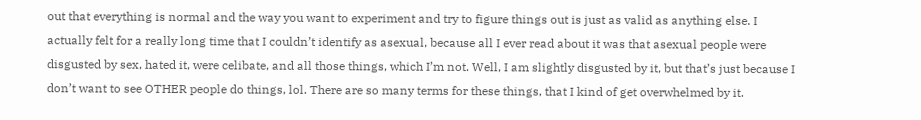out that everything is normal and the way you want to experiment and try to figure things out is just as valid as anything else. I actually felt for a really long time that I couldn’t identify as asexual, because all I ever read about it was that asexual people were disgusted by sex, hated it, were celibate, and all those things, which I’m not. Well, I am slightly disgusted by it, but that’s just because I don’t want to see OTHER people do things, lol. There are so many terms for these things, that I kind of get overwhelmed by it.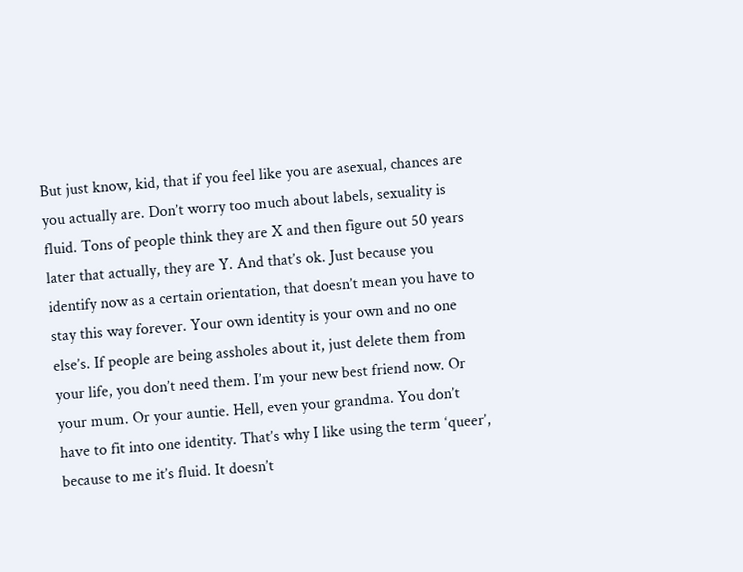But just know, kid, that if you feel like you are asexual, chances are you actually are. Don’t worry too much about labels, sexuality is fluid. Tons of people think they are X and then figure out 50 years later that actually, they are Y. And that’s ok. Just because you identify now as a certain orientation, that doesn’t mean you have to stay this way forever. Your own identity is your own and no one else’s. If people are being assholes about it, just delete them from your life, you don’t need them. I’m your new best friend now. Or your mum. Or your auntie. Hell, even your grandma. You don’t have to fit into one identity. That’s why I like using the term ‘queer’, because to me it’s fluid. It doesn’t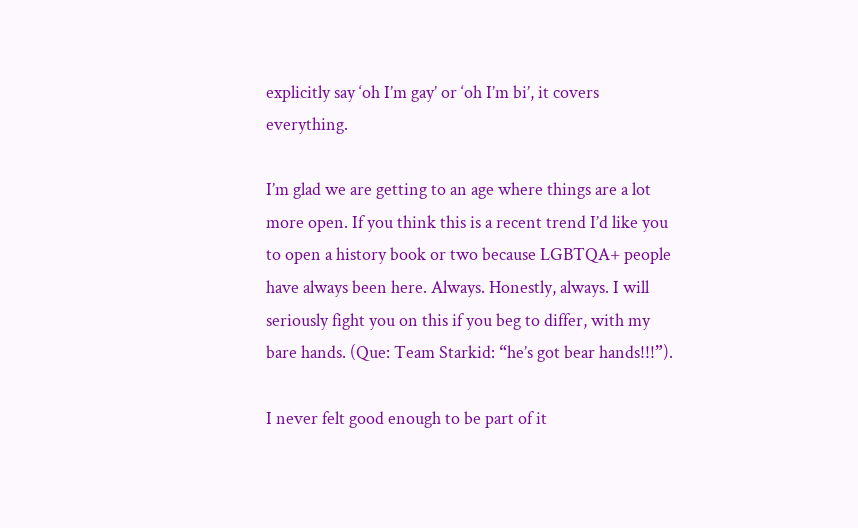explicitly say ‘oh I’m gay’ or ‘oh I’m bi’, it covers everything.

I’m glad we are getting to an age where things are a lot more open. If you think this is a recent trend I’d like you to open a history book or two because LGBTQA+ people have always been here. Always. Honestly, always. I will seriously fight you on this if you beg to differ, with my bare hands. (Que: Team Starkid: “he’s got bear hands!!!”).

I never felt good enough to be part of it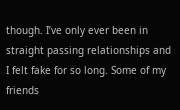though. I’ve only ever been in straight passing relationships and I felt fake for so long. Some of my friends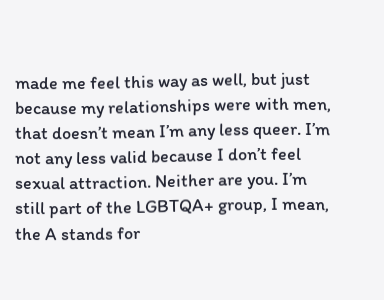made me feel this way as well, but just because my relationships were with men, that doesn’t mean I’m any less queer. I’m not any less valid because I don’t feel sexual attraction. Neither are you. I’m still part of the LGBTQA+ group, I mean, the A stands for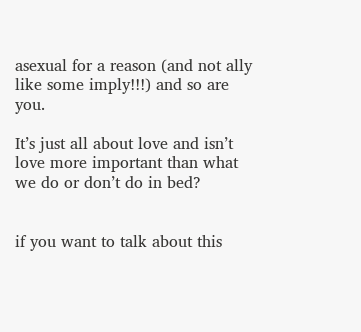asexual for a reason (and not ally like some imply!!!) and so are you.

It’s just all about love and isn’t love more important than what we do or don’t do in bed?


if you want to talk about this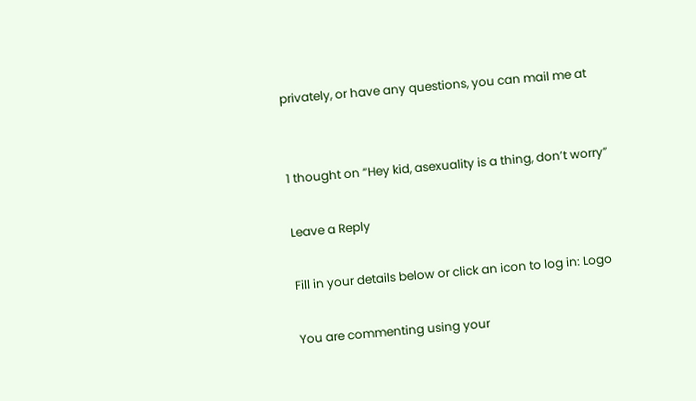privately, or have any questions, you can mail me at


1 thought on “Hey kid, asexuality is a thing, don’t worry”

Leave a Reply

Fill in your details below or click an icon to log in: Logo

You are commenting using your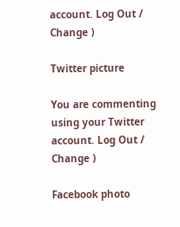account. Log Out /  Change )

Twitter picture

You are commenting using your Twitter account. Log Out /  Change )

Facebook photo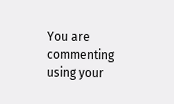You are commenting using your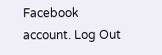Facebook account. Log Out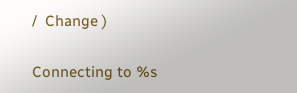/  Change )

Connecting to %s